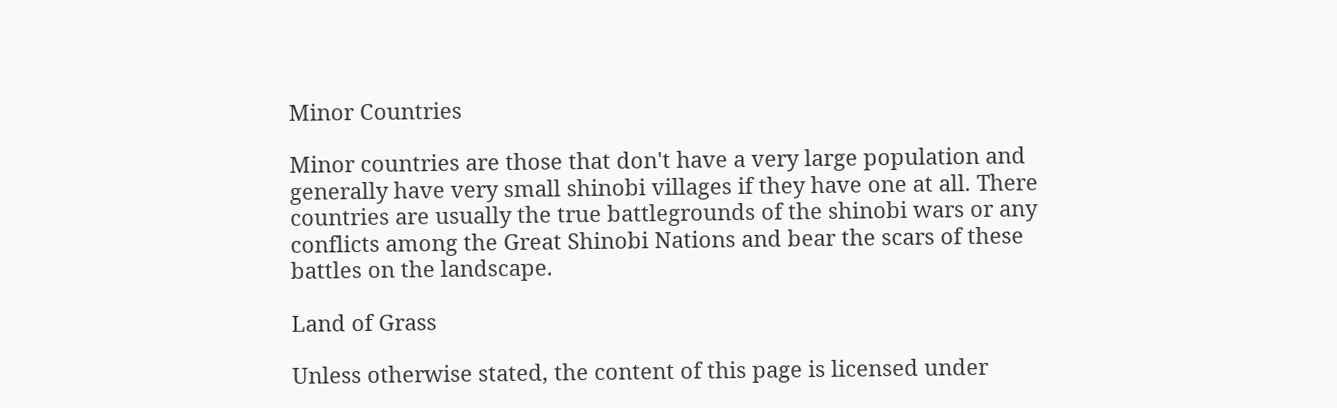Minor Countries

Minor countries are those that don't have a very large population and generally have very small shinobi villages if they have one at all. There countries are usually the true battlegrounds of the shinobi wars or any conflicts among the Great Shinobi Nations and bear the scars of these battles on the landscape.

Land of Grass

Unless otherwise stated, the content of this page is licensed under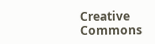Creative Commons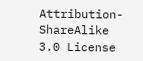Attribution-ShareAlike 3.0 License